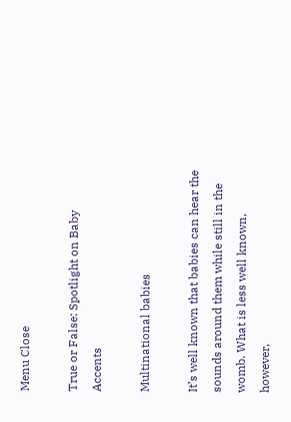Menu Close

True or False: Spotlight on Baby Accents

Multinational babies

It’s well known that babies can hear the sounds around them while still in the womb. What is less well known, however,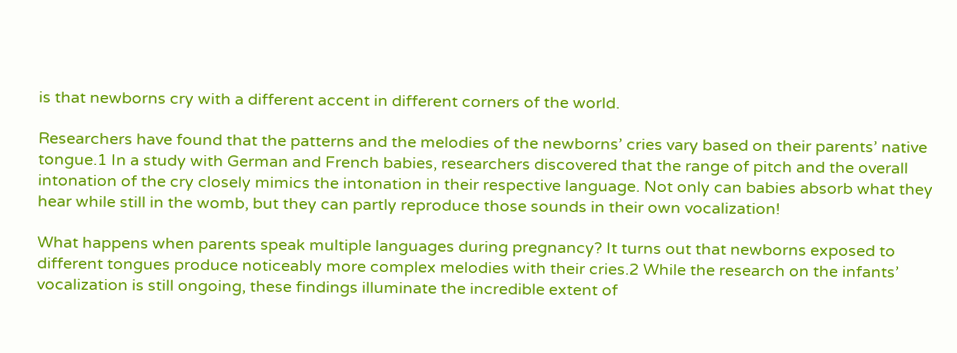is that newborns cry with a different accent in different corners of the world.

Researchers have found that the patterns and the melodies of the newborns’ cries vary based on their parents’ native tongue.1 In a study with German and French babies, researchers discovered that the range of pitch and the overall intonation of the cry closely mimics the intonation in their respective language. Not only can babies absorb what they hear while still in the womb, but they can partly reproduce those sounds in their own vocalization!

What happens when parents speak multiple languages during pregnancy? It turns out that newborns exposed to different tongues produce noticeably more complex melodies with their cries.2 While the research on the infants’ vocalization is still ongoing, these findings illuminate the incredible extent of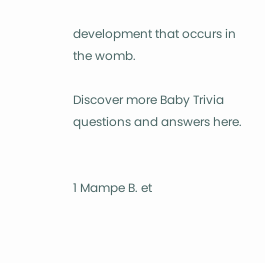development that occurs in the womb.

Discover more Baby Trivia questions and answers here.


1 Mampe B. et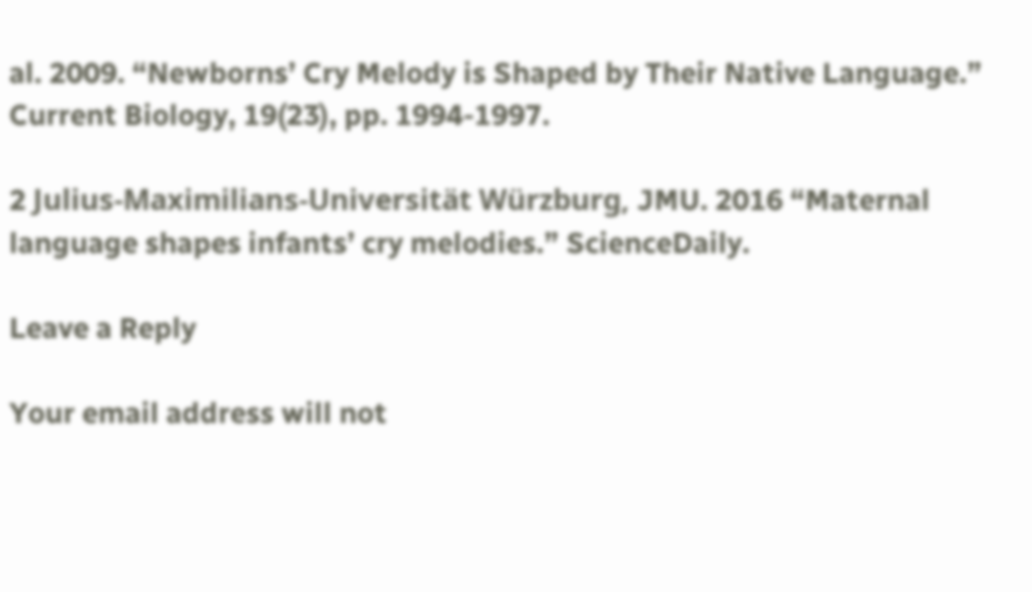al. 2009. “Newborns’ Cry Melody is Shaped by Their Native Language.” Current Biology, 19(23), pp. 1994-1997.

2 Julius-Maximilians-Universität Würzburg, JMU. 2016 “Maternal language shapes infants’ cry melodies.” ScienceDaily.

Leave a Reply

Your email address will not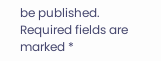be published. Required fields are marked *